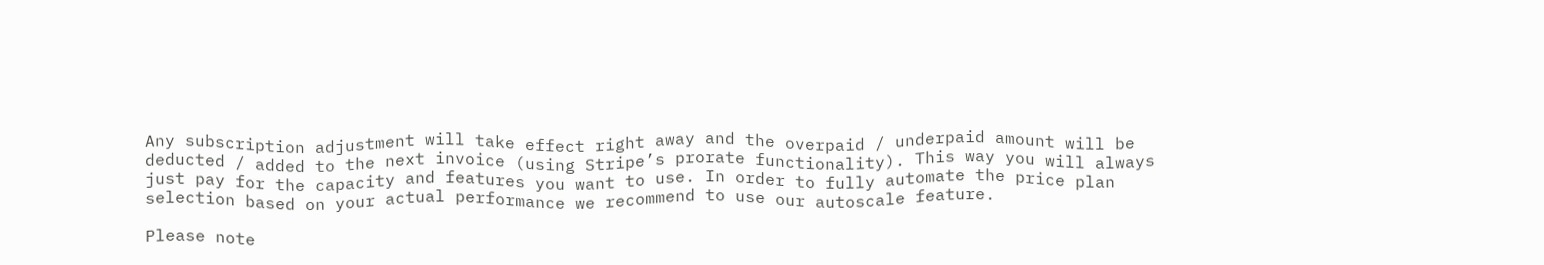Any subscription adjustment will take effect right away and the overpaid / underpaid amount will be deducted / added to the next invoice (using Stripe’s prorate functionality). This way you will always just pay for the capacity and features you want to use. In order to fully automate the price plan selection based on your actual performance we recommend to use our autoscale feature.

Please note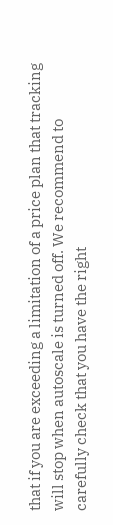that if you are exceeding a limitation of a price plan that tracking will stop when autoscale is turned off. We recommend to carefully check that you have the right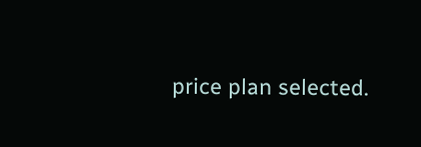price plan selected.